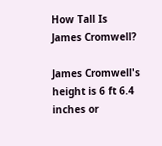How Tall Is James Cromwell?

James Cromwell's height is 6 ft 6.4 inches or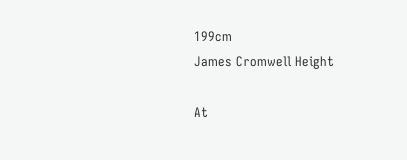199cm
James Cromwell Height

At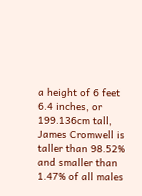a height of 6 feet 6.4 inches, or 199.136cm tall, James Cromwell is taller than 98.52% and smaller than 1.47% of all males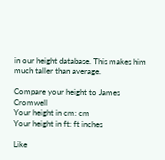in our height database. This makes him much taller than average.

Compare your height to James Cromwell
Your height in cm: cm
Your height in ft: ft inches

Like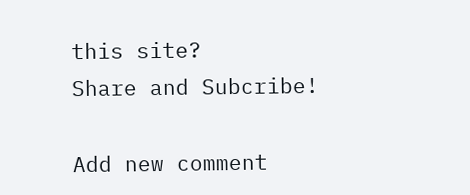this site?
Share and Subcribe!

Add new comment